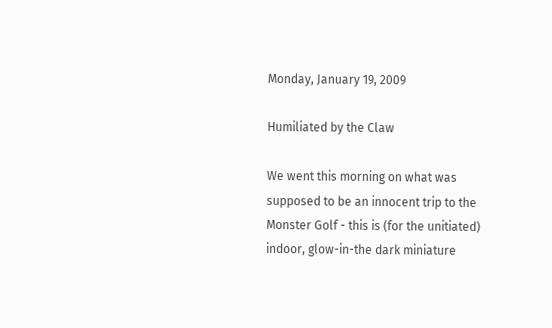Monday, January 19, 2009

Humiliated by the Claw

We went this morning on what was supposed to be an innocent trip to the Monster Golf - this is (for the unitiated) indoor, glow-in-the dark miniature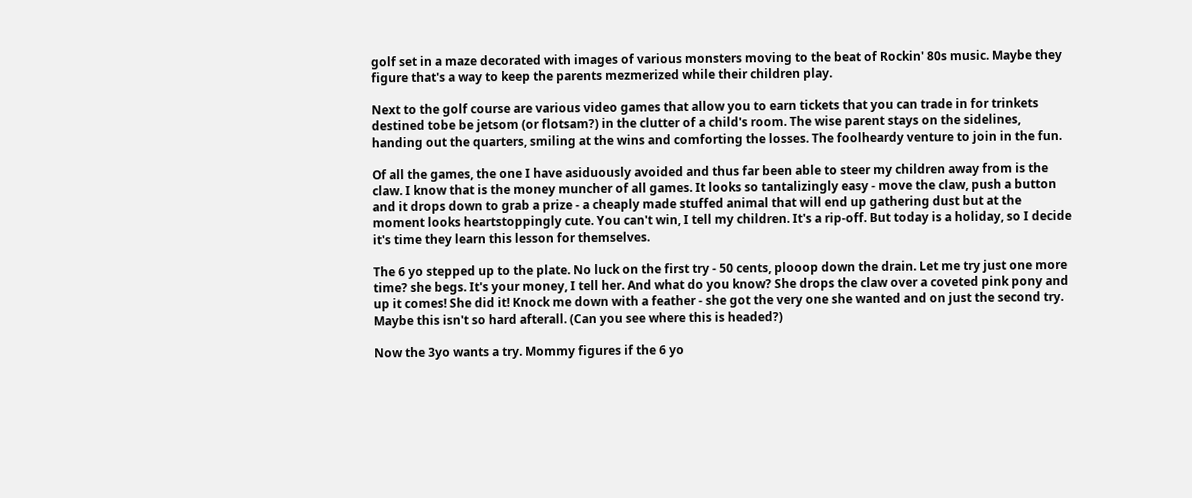golf set in a maze decorated with images of various monsters moving to the beat of Rockin' 80s music. Maybe they figure that's a way to keep the parents mezmerized while their children play.

Next to the golf course are various video games that allow you to earn tickets that you can trade in for trinkets destined tobe be jetsom (or flotsam?) in the clutter of a child's room. The wise parent stays on the sidelines, handing out the quarters, smiling at the wins and comforting the losses. The foolheardy venture to join in the fun.

Of all the games, the one I have asiduously avoided and thus far been able to steer my children away from is the claw. I know that is the money muncher of all games. It looks so tantalizingly easy - move the claw, push a button and it drops down to grab a prize - a cheaply made stuffed animal that will end up gathering dust but at the moment looks heartstoppingly cute. You can't win, I tell my children. It's a rip-off. But today is a holiday, so I decide it's time they learn this lesson for themselves.

The 6 yo stepped up to the plate. No luck on the first try - 50 cents, plooop down the drain. Let me try just one more time? she begs. It's your money, I tell her. And what do you know? She drops the claw over a coveted pink pony and up it comes! She did it! Knock me down with a feather - she got the very one she wanted and on just the second try. Maybe this isn't so hard afterall. (Can you see where this is headed?)

Now the 3yo wants a try. Mommy figures if the 6 yo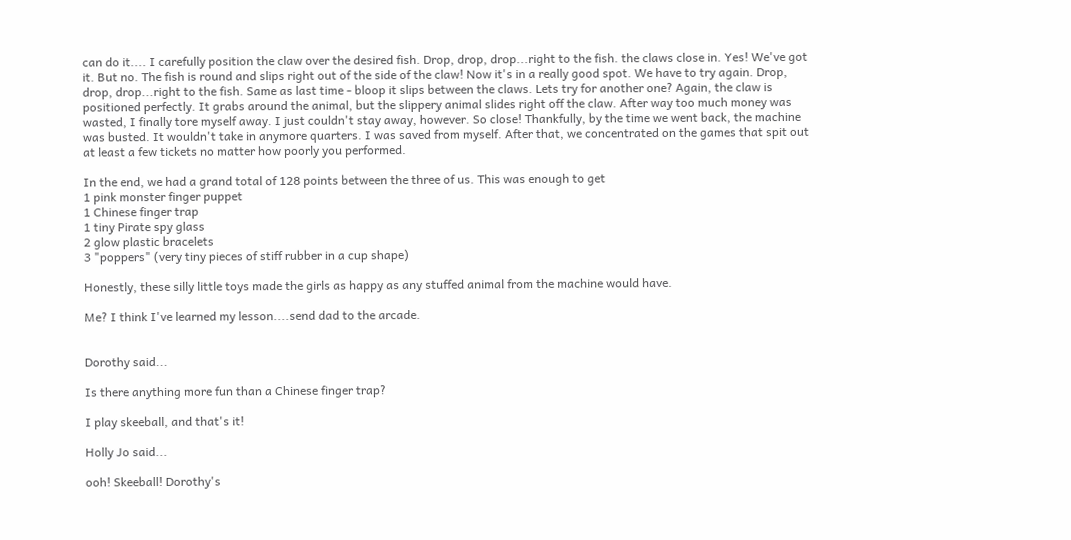can do it.... I carefully position the claw over the desired fish. Drop, drop, drop...right to the fish. the claws close in. Yes! We've got it. But no. The fish is round and slips right out of the side of the claw! Now it's in a really good spot. We have to try again. Drop, drop, drop...right to the fish. Same as last time - bloop it slips between the claws. Lets try for another one? Again, the claw is positioned perfectly. It grabs around the animal, but the slippery animal slides right off the claw. After way too much money was wasted, I finally tore myself away. I just couldn't stay away, however. So close! Thankfully, by the time we went back, the machine was busted. It wouldn't take in anymore quarters. I was saved from myself. After that, we concentrated on the games that spit out at least a few tickets no matter how poorly you performed.

In the end, we had a grand total of 128 points between the three of us. This was enough to get
1 pink monster finger puppet
1 Chinese finger trap
1 tiny Pirate spy glass
2 glow plastic bracelets
3 "poppers" (very tiny pieces of stiff rubber in a cup shape)

Honestly, these silly little toys made the girls as happy as any stuffed animal from the machine would have.

Me? I think I've learned my lesson....send dad to the arcade.


Dorothy said...

Is there anything more fun than a Chinese finger trap?

I play skeeball, and that's it!

Holly Jo said...

ooh! Skeeball! Dorothy's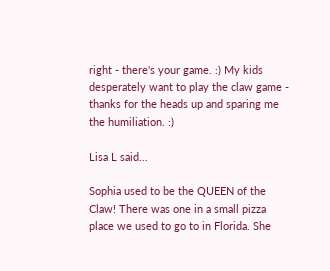right - there's your game. :) My kids desperately want to play the claw game - thanks for the heads up and sparing me the humiliation. :)

Lisa L said...

Sophia used to be the QUEEN of the Claw! There was one in a small pizza place we used to go to in Florida. She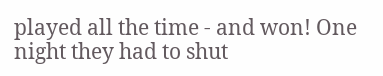played all the time - and won! One night they had to shut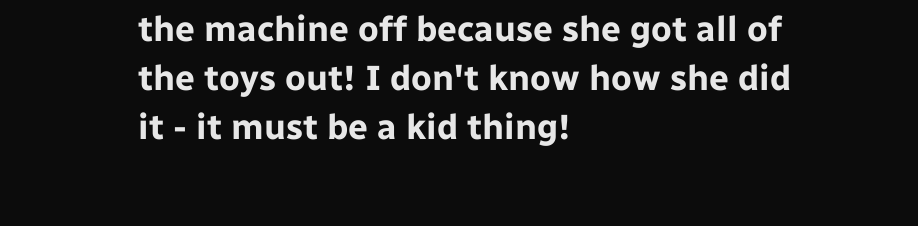the machine off because she got all of the toys out! I don't know how she did it - it must be a kid thing!